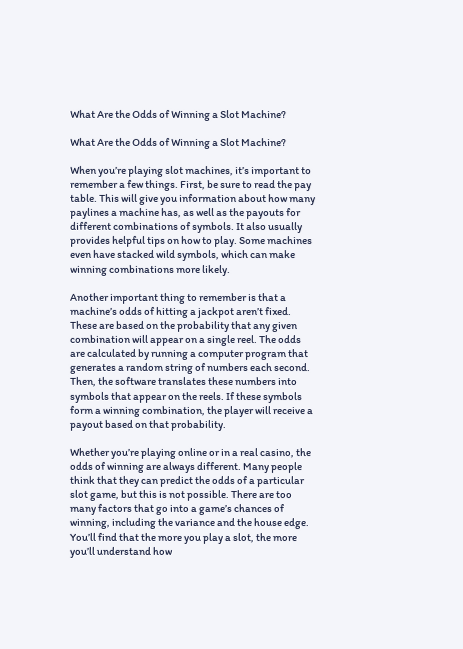What Are the Odds of Winning a Slot Machine?

What Are the Odds of Winning a Slot Machine?

When you’re playing slot machines, it’s important to remember a few things. First, be sure to read the pay table. This will give you information about how many paylines a machine has, as well as the payouts for different combinations of symbols. It also usually provides helpful tips on how to play. Some machines even have stacked wild symbols, which can make winning combinations more likely.

Another important thing to remember is that a machine’s odds of hitting a jackpot aren’t fixed. These are based on the probability that any given combination will appear on a single reel. The odds are calculated by running a computer program that generates a random string of numbers each second. Then, the software translates these numbers into symbols that appear on the reels. If these symbols form a winning combination, the player will receive a payout based on that probability.

Whether you’re playing online or in a real casino, the odds of winning are always different. Many people think that they can predict the odds of a particular slot game, but this is not possible. There are too many factors that go into a game’s chances of winning, including the variance and the house edge. You’ll find that the more you play a slot, the more you’ll understand how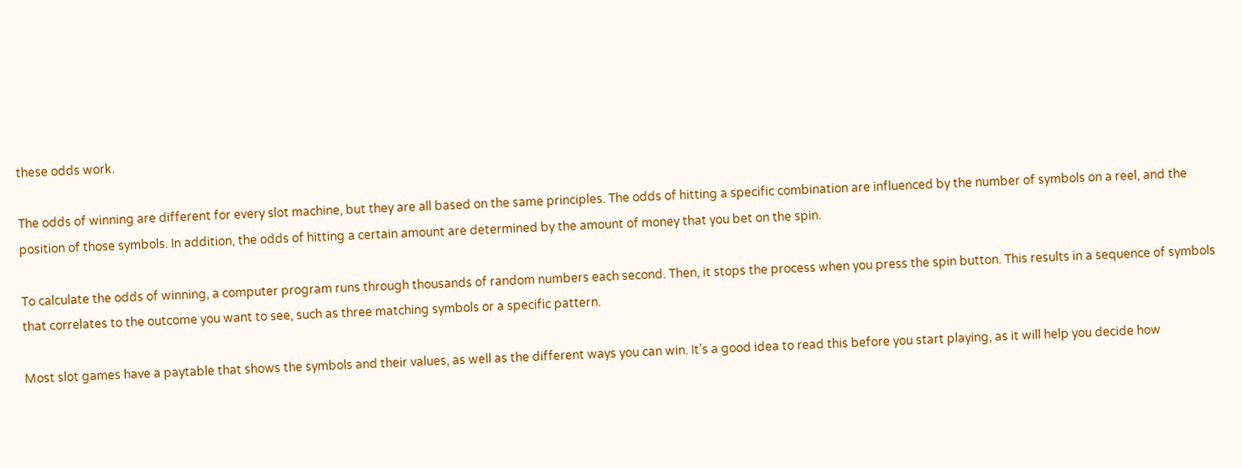these odds work.

The odds of winning are different for every slot machine, but they are all based on the same principles. The odds of hitting a specific combination are influenced by the number of symbols on a reel, and the position of those symbols. In addition, the odds of hitting a certain amount are determined by the amount of money that you bet on the spin.

To calculate the odds of winning, a computer program runs through thousands of random numbers each second. Then, it stops the process when you press the spin button. This results in a sequence of symbols that correlates to the outcome you want to see, such as three matching symbols or a specific pattern.

Most slot games have a paytable that shows the symbols and their values, as well as the different ways you can win. It’s a good idea to read this before you start playing, as it will help you decide how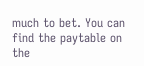much to bet. You can find the paytable on the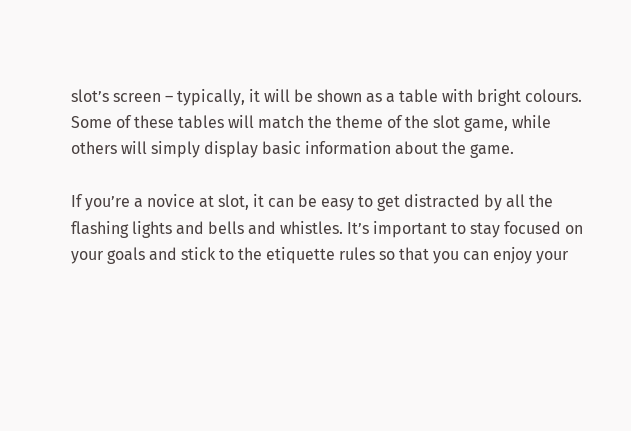slot’s screen – typically, it will be shown as a table with bright colours. Some of these tables will match the theme of the slot game, while others will simply display basic information about the game.

If you’re a novice at slot, it can be easy to get distracted by all the flashing lights and bells and whistles. It’s important to stay focused on your goals and stick to the etiquette rules so that you can enjoy your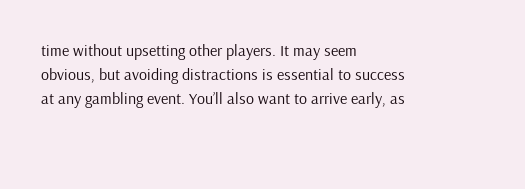time without upsetting other players. It may seem obvious, but avoiding distractions is essential to success at any gambling event. You’ll also want to arrive early, as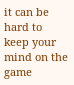it can be hard to keep your mind on the game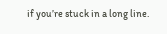if you’re stuck in a long line.